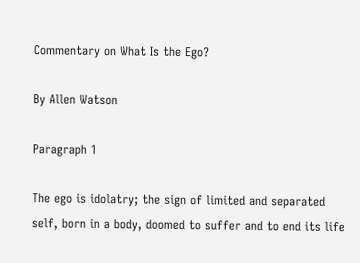Commentary on What Is the Ego?

By Allen Watson

Paragraph 1

The ego is idolatry; the sign of limited and separated self, born in a body, doomed to suffer and to end its life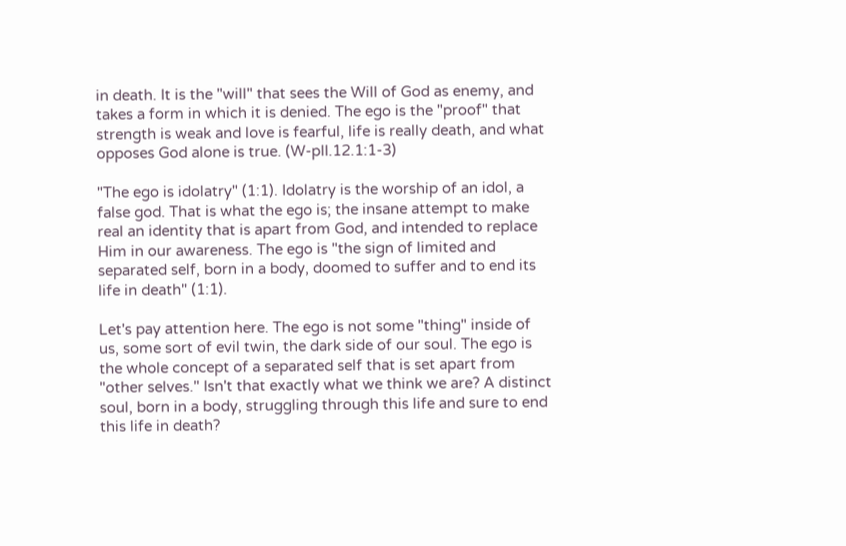in death. It is the "will" that sees the Will of God as enemy, and takes a form in which it is denied. The ego is the "proof" that strength is weak and love is fearful, life is really death, and what opposes God alone is true. (W-pII.12.1:1-3)

"The ego is idolatry" (1:1). Idolatry is the worship of an idol, a false god. That is what the ego is; the insane attempt to make real an identity that is apart from God, and intended to replace Him in our awareness. The ego is "the sign of limited and separated self, born in a body, doomed to suffer and to end its life in death" (1:1).

Let's pay attention here. The ego is not some "thing" inside of us, some sort of evil twin, the dark side of our soul. The ego is the whole concept of a separated self that is set apart from "other selves." Isn't that exactly what we think we are? A distinct soul, born in a body, struggling through this life and sure to end this life in death?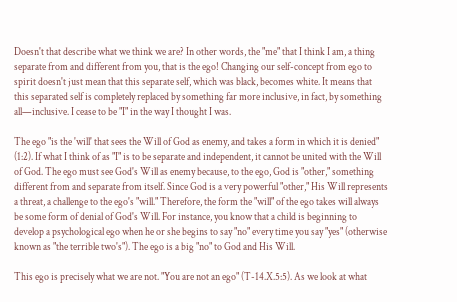Doesn't that describe what we think we are? In other words, the "me" that I think I am, a thing separate from and different from you, that is the ego! Changing our self-concept from ego to spirit doesn't just mean that this separate self, which was black, becomes white. It means that this separated self is completely replaced by something far more inclusive, in fact, by something all—inclusive. I cease to be "I" in the way I thought I was.

The ego "is the 'will' that sees the Will of God as enemy, and takes a form in which it is denied" (1:2). If what I think of as "I" is to be separate and independent, it cannot be united with the Will of God. The ego must see God's Will as enemy because, to the ego, God is "other," something different from and separate from itself. Since God is a very powerful "other," His Will represents a threat, a challenge to the ego's "will." Therefore, the form the "will" of the ego takes will always be some form of denial of God's Will. For instance, you know that a child is beginning to develop a psychological ego when he or she begins to say "no" every time you say "yes" (otherwise known as "the terrible two's"). The ego is a big "no" to God and His Will.

This ego is precisely what we are not. "You are not an ego" (T-14.X.5:5). As we look at what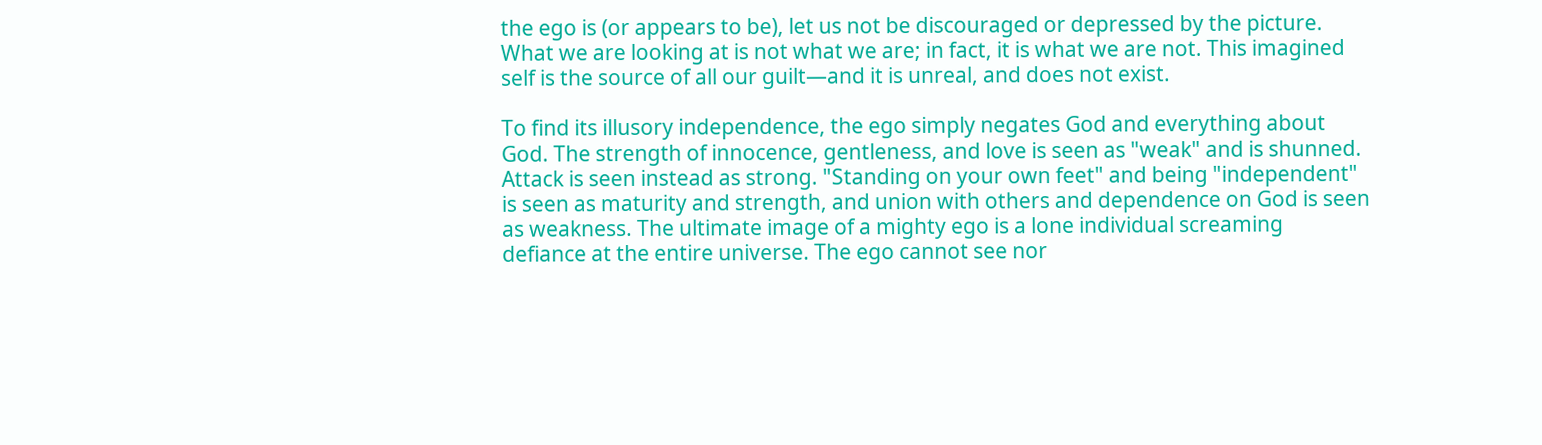the ego is (or appears to be), let us not be discouraged or depressed by the picture. What we are looking at is not what we are; in fact, it is what we are not. This imagined self is the source of all our guilt—and it is unreal, and does not exist.

To find its illusory independence, the ego simply negates God and everything about God. The strength of innocence, gentleness, and love is seen as "weak" and is shunned. Attack is seen instead as strong. "Standing on your own feet" and being "independent" is seen as maturity and strength, and union with others and dependence on God is seen as weakness. The ultimate image of a mighty ego is a lone individual screaming defiance at the entire universe. The ego cannot see nor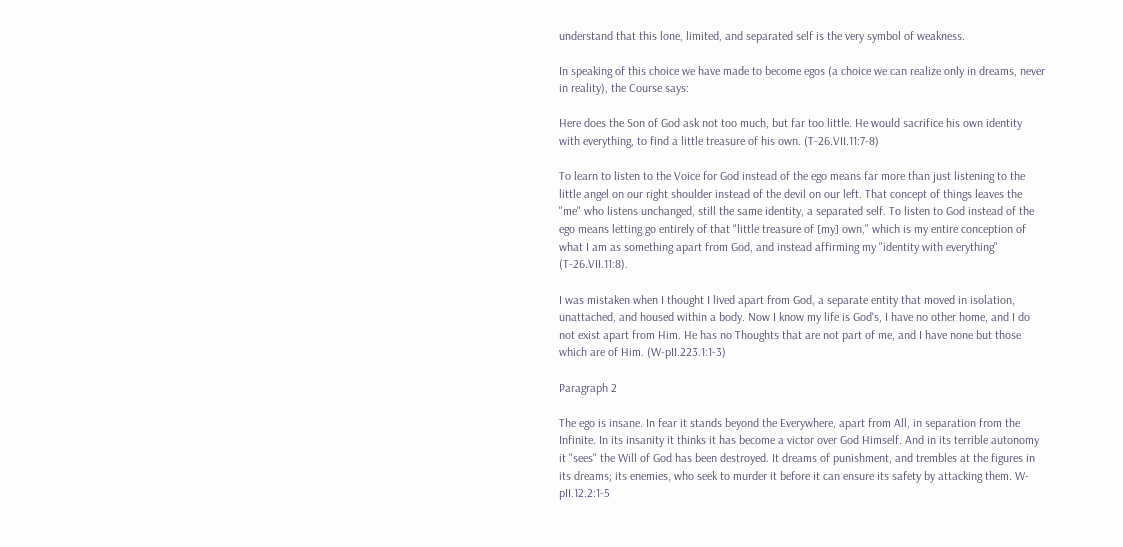understand that this lone, limited, and separated self is the very symbol of weakness.

In speaking of this choice we have made to become egos (a choice we can realize only in dreams, never in reality), the Course says:

Here does the Son of God ask not too much, but far too little. He would sacrifice his own identity with everything, to find a little treasure of his own. (T-26.VII.11:7-8)

To learn to listen to the Voice for God instead of the ego means far more than just listening to the little angel on our right shoulder instead of the devil on our left. That concept of things leaves the "me" who listens unchanged, still the same identity, a separated self. To listen to God instead of the ego means letting go entirely of that "little treasure of [my] own," which is my entire conception of what I am as something apart from God, and instead affirming my "identity with everything" (T-26.VII.11:8).

I was mistaken when I thought I lived apart from God, a separate entity that moved in isolation, unattached, and housed within a body. Now I know my life is God's, I have no other home, and I do not exist apart from Him. He has no Thoughts that are not part of me, and I have none but those which are of Him. (W-pII.223.1:1-3)

Paragraph 2

The ego is insane. In fear it stands beyond the Everywhere, apart from All, in separation from the Infinite. In its insanity it thinks it has become a victor over God Himself. And in its terrible autonomy it "sees" the Will of God has been destroyed. It dreams of punishment, and trembles at the figures in its dreams; its enemies, who seek to murder it before it can ensure its safety by attacking them. W-pII.12.2:1-5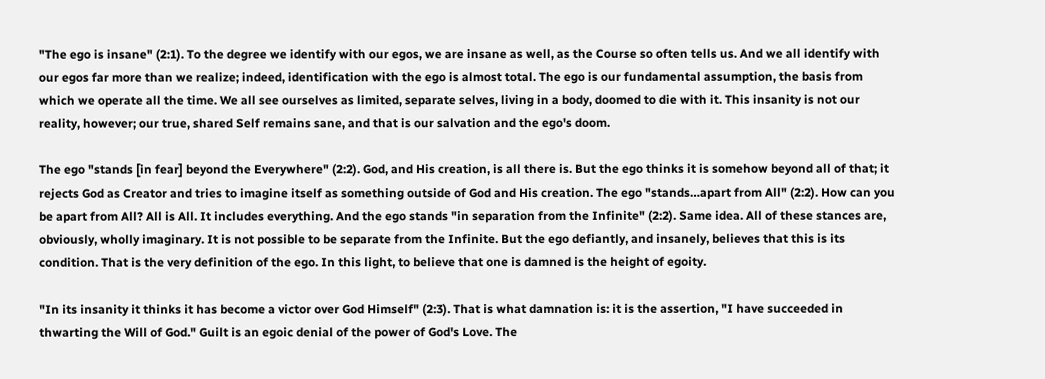"The ego is insane" (2:1). To the degree we identify with our egos, we are insane as well, as the Course so often tells us. And we all identify with our egos far more than we realize; indeed, identification with the ego is almost total. The ego is our fundamental assumption, the basis from which we operate all the time. We all see ourselves as limited, separate selves, living in a body, doomed to die with it. This insanity is not our reality, however; our true, shared Self remains sane, and that is our salvation and the ego's doom.

The ego "stands [in fear] beyond the Everywhere" (2:2). God, and His creation, is all there is. But the ego thinks it is somehow beyond all of that; it rejects God as Creator and tries to imagine itself as something outside of God and His creation. The ego "stands…apart from All" (2:2). How can you be apart from All? All is All. It includes everything. And the ego stands "in separation from the Infinite" (2:2). Same idea. All of these stances are, obviously, wholly imaginary. It is not possible to be separate from the Infinite. But the ego defiantly, and insanely, believes that this is its condition. That is the very definition of the ego. In this light, to believe that one is damned is the height of egoity.

"In its insanity it thinks it has become a victor over God Himself" (2:3). That is what damnation is: it is the assertion, "I have succeeded in thwarting the Will of God." Guilt is an egoic denial of the power of God's Love. The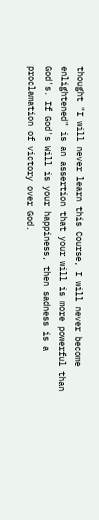thought "I will never learn this Course, I will never become enlightened" is an assertion that your will is more powerful than God's. If God's Will is your happiness, then sadness is a proclamation of victory over God.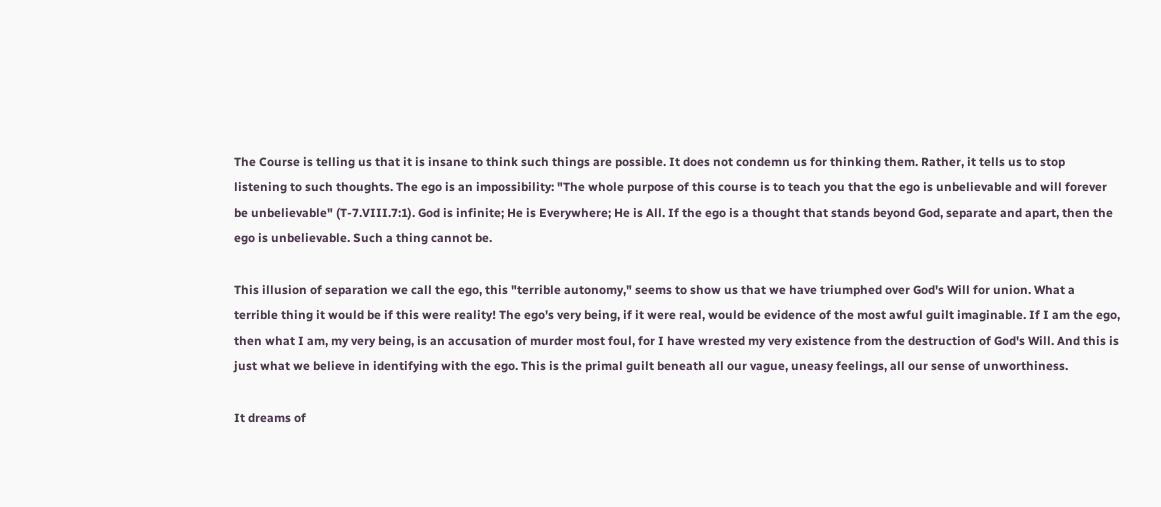The Course is telling us that it is insane to think such things are possible. It does not condemn us for thinking them. Rather, it tells us to stop listening to such thoughts. The ego is an impossibility: "The whole purpose of this course is to teach you that the ego is unbelievable and will forever be unbelievable" (T-7.VIII.7:1). God is infinite; He is Everywhere; He is All. If the ego is a thought that stands beyond God, separate and apart, then the ego is unbelievable. Such a thing cannot be.

This illusion of separation we call the ego, this "terrible autonomy," seems to show us that we have triumphed over God's Will for union. What a terrible thing it would be if this were reality! The ego's very being, if it were real, would be evidence of the most awful guilt imaginable. If I am the ego, then what I am, my very being, is an accusation of murder most foul, for I have wrested my very existence from the destruction of God's Will. And this is just what we believe in identifying with the ego. This is the primal guilt beneath all our vague, uneasy feelings, all our sense of unworthiness.

It dreams of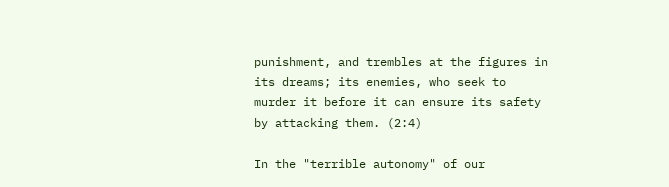punishment, and trembles at the figures in its dreams; its enemies, who seek to murder it before it can ensure its safety by attacking them. (2:4)

In the "terrible autonomy" of our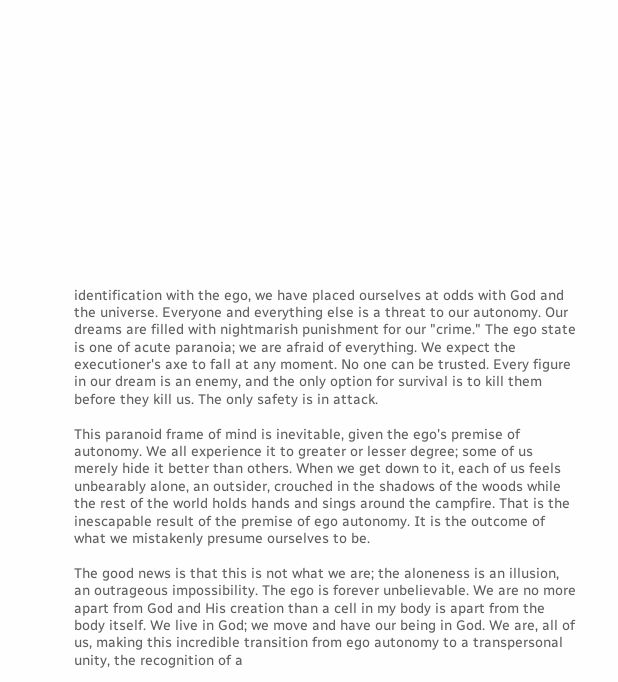identification with the ego, we have placed ourselves at odds with God and the universe. Everyone and everything else is a threat to our autonomy. Our dreams are filled with nightmarish punishment for our "crime." The ego state is one of acute paranoia; we are afraid of everything. We expect the executioner's axe to fall at any moment. No one can be trusted. Every figure in our dream is an enemy, and the only option for survival is to kill them before they kill us. The only safety is in attack.

This paranoid frame of mind is inevitable, given the ego's premise of autonomy. We all experience it to greater or lesser degree; some of us merely hide it better than others. When we get down to it, each of us feels unbearably alone, an outsider, crouched in the shadows of the woods while the rest of the world holds hands and sings around the campfire. That is the inescapable result of the premise of ego autonomy. It is the outcome of what we mistakenly presume ourselves to be.

The good news is that this is not what we are; the aloneness is an illusion, an outrageous impossibility. The ego is forever unbelievable. We are no more apart from God and His creation than a cell in my body is apart from the body itself. We live in God; we move and have our being in God. We are, all of us, making this incredible transition from ego autonomy to a transpersonal unity, the recognition of a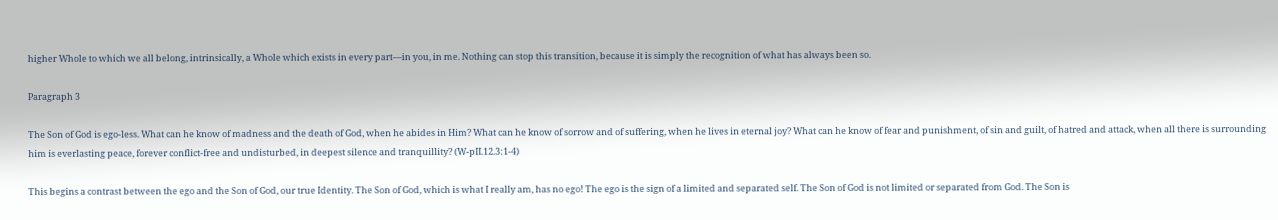higher Whole to which we all belong, intrinsically, a Whole which exists in every part—in you, in me. Nothing can stop this transition, because it is simply the recognition of what has always been so.

Paragraph 3

The Son of God is ego-less. What can he know of madness and the death of God, when he abides in Him? What can he know of sorrow and of suffering, when he lives in eternal joy? What can he know of fear and punishment, of sin and guilt, of hatred and attack, when all there is surrounding him is everlasting peace, forever conflict-free and undisturbed, in deepest silence and tranquillity? (W-pII.12.3:1-4)

This begins a contrast between the ego and the Son of God, our true Identity. The Son of God, which is what I really am, has no ego! The ego is the sign of a limited and separated self. The Son of God is not limited or separated from God. The Son is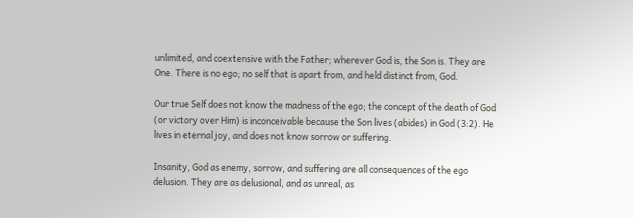unlimited, and coextensive with the Father; wherever God is, the Son is. They are One. There is no ego; no self that is apart from, and held distinct from, God.

Our true Self does not know the madness of the ego; the concept of the death of God (or victory over Him) is inconceivable because the Son lives (abides) in God (3:2). He lives in eternal joy, and does not know sorrow or suffering.

Insanity, God as enemy, sorrow, and suffering are all consequences of the ego delusion. They are as delusional, and as unreal, as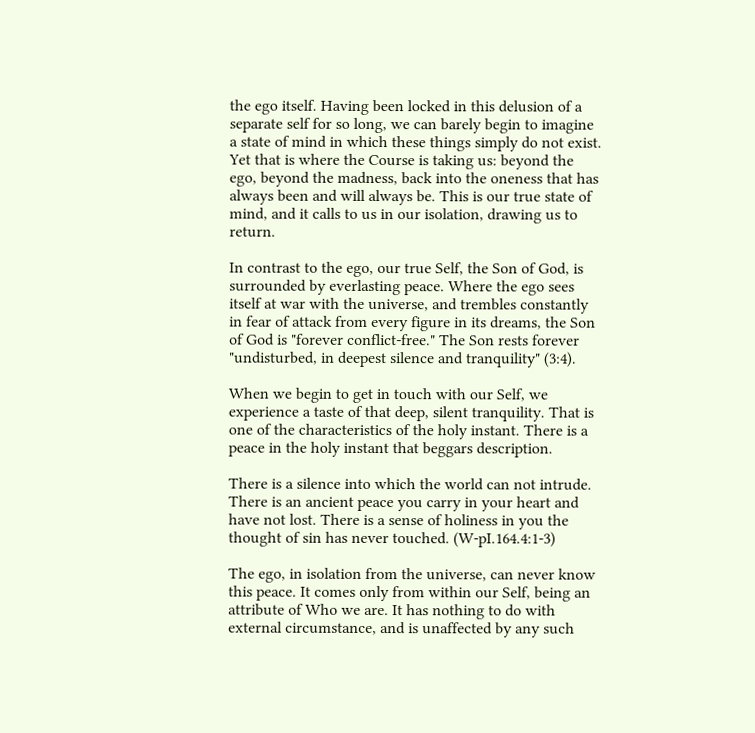the ego itself. Having been locked in this delusion of a separate self for so long, we can barely begin to imagine a state of mind in which these things simply do not exist. Yet that is where the Course is taking us: beyond the ego, beyond the madness, back into the oneness that has always been and will always be. This is our true state of mind, and it calls to us in our isolation, drawing us to return.

In contrast to the ego, our true Self, the Son of God, is surrounded by everlasting peace. Where the ego sees itself at war with the universe, and trembles constantly in fear of attack from every figure in its dreams, the Son of God is "forever conflict-free." The Son rests forever "undisturbed, in deepest silence and tranquility" (3:4).

When we begin to get in touch with our Self, we experience a taste of that deep, silent tranquility. That is one of the characteristics of the holy instant. There is a peace in the holy instant that beggars description.

There is a silence into which the world can not intrude. There is an ancient peace you carry in your heart and have not lost. There is a sense of holiness in you the thought of sin has never touched. (W-pI.164.4:1-3)

The ego, in isolation from the universe, can never know this peace. It comes only from within our Self, being an attribute of Who we are. It has nothing to do with external circumstance, and is unaffected by any such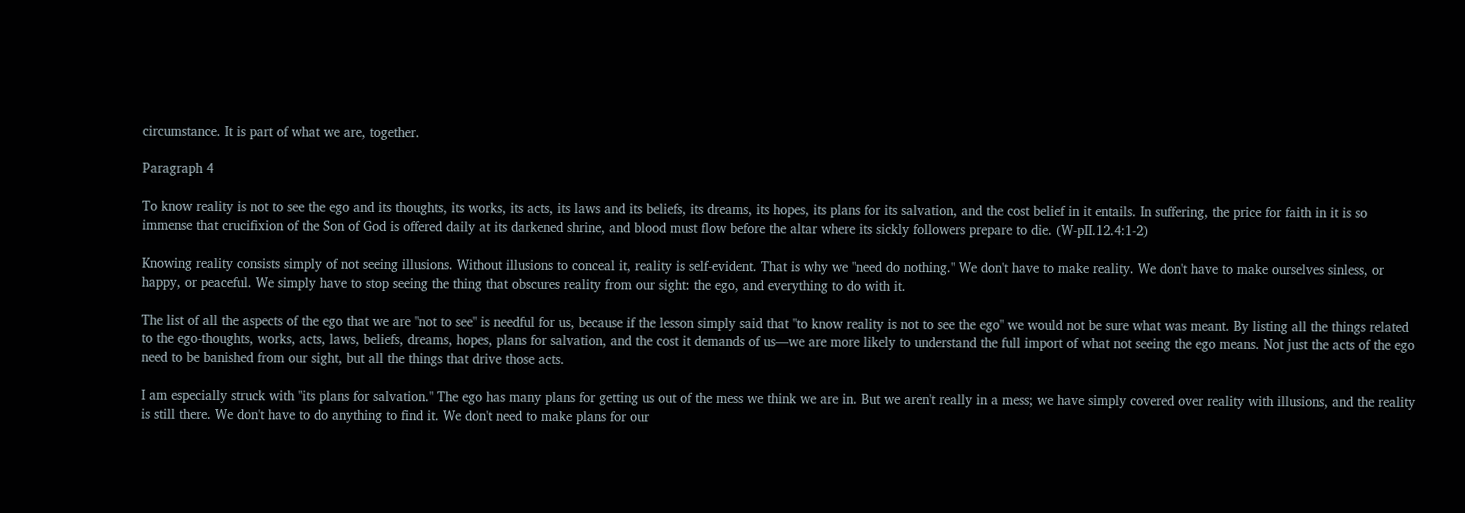circumstance. It is part of what we are, together.

Paragraph 4

To know reality is not to see the ego and its thoughts, its works, its acts, its laws and its beliefs, its dreams, its hopes, its plans for its salvation, and the cost belief in it entails. In suffering, the price for faith in it is so immense that crucifixion of the Son of God is offered daily at its darkened shrine, and blood must flow before the altar where its sickly followers prepare to die. (W-pII.12.4:1-2)

Knowing reality consists simply of not seeing illusions. Without illusions to conceal it, reality is self-evident. That is why we "need do nothing." We don't have to make reality. We don't have to make ourselves sinless, or happy, or peaceful. We simply have to stop seeing the thing that obscures reality from our sight: the ego, and everything to do with it.

The list of all the aspects of the ego that we are "not to see" is needful for us, because if the lesson simply said that "to know reality is not to see the ego" we would not be sure what was meant. By listing all the things related to the ego-thoughts, works, acts, laws, beliefs, dreams, hopes, plans for salvation, and the cost it demands of us—we are more likely to understand the full import of what not seeing the ego means. Not just the acts of the ego need to be banished from our sight, but all the things that drive those acts.

I am especially struck with "its plans for salvation." The ego has many plans for getting us out of the mess we think we are in. But we aren't really in a mess; we have simply covered over reality with illusions, and the reality is still there. We don't have to do anything to find it. We don't need to make plans for our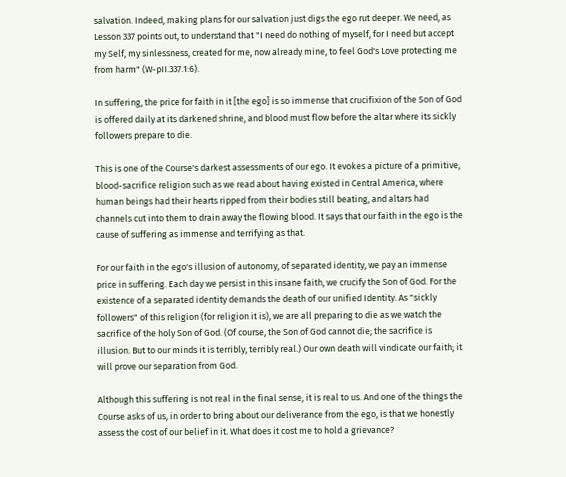salvation. Indeed, making plans for our salvation just digs the ego rut deeper. We need, as Lesson 337 points out, to understand that "I need do nothing of myself, for I need but accept my Self, my sinlessness, created for me, now already mine, to feel God's Love protecting me from harm" (W-pII.337.1:6).

In suffering, the price for faith in it [the ego] is so immense that crucifixion of the Son of God is offered daily at its darkened shrine, and blood must flow before the altar where its sickly followers prepare to die.

This is one of the Course's darkest assessments of our ego. It evokes a picture of a primitive, blood-sacrifice religion such as we read about having existed in Central America, where human beings had their hearts ripped from their bodies still beating, and altars had channels cut into them to drain away the flowing blood. It says that our faith in the ego is the cause of suffering as immense and terrifying as that.

For our faith in the ego's illusion of autonomy, of separated identity, we pay an immense price in suffering. Each day we persist in this insane faith, we crucify the Son of God. For the existence of a separated identity demands the death of our unified Identity. As "sickly followers" of this religion (for religion it is), we are all preparing to die as we watch the sacrifice of the holy Son of God. (Of course, the Son of God cannot die; the sacrifice is illusion. But to our minds it is terribly, terribly real.) Our own death will vindicate our faith; it will prove our separation from God.

Although this suffering is not real in the final sense, it is real to us. And one of the things the Course asks of us, in order to bring about our deliverance from the ego, is that we honestly assess the cost of our belief in it. What does it cost me to hold a grievance?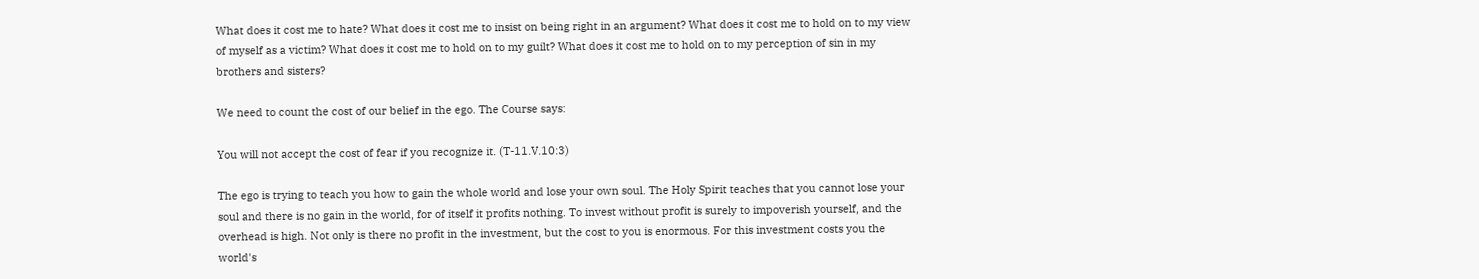What does it cost me to hate? What does it cost me to insist on being right in an argument? What does it cost me to hold on to my view of myself as a victim? What does it cost me to hold on to my guilt? What does it cost me to hold on to my perception of sin in my brothers and sisters?

We need to count the cost of our belief in the ego. The Course says:

You will not accept the cost of fear if you recognize it. (T-11.V.10:3)

The ego is trying to teach you how to gain the whole world and lose your own soul. The Holy Spirit teaches that you cannot lose your soul and there is no gain in the world, for of itself it profits nothing. To invest without profit is surely to impoverish yourself, and the overhead is high. Not only is there no profit in the investment, but the cost to you is enormous. For this investment costs you the world's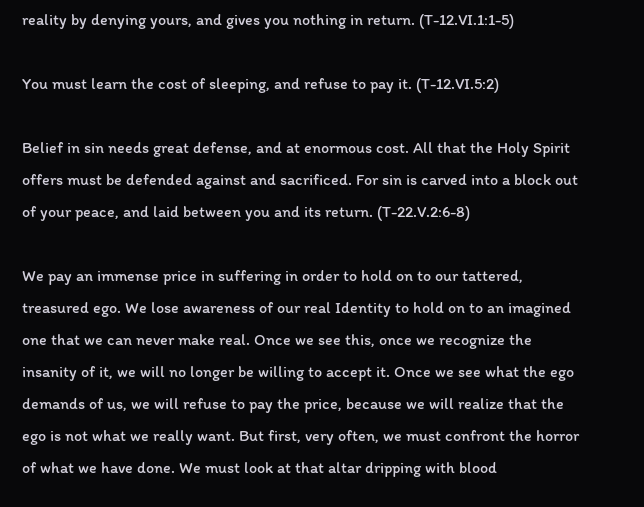reality by denying yours, and gives you nothing in return. (T-12.VI.1:1-5)

You must learn the cost of sleeping, and refuse to pay it. (T-12.VI.5:2)

Belief in sin needs great defense, and at enormous cost. All that the Holy Spirit offers must be defended against and sacrificed. For sin is carved into a block out of your peace, and laid between you and its return. (T-22.V.2:6-8)

We pay an immense price in suffering in order to hold on to our tattered, treasured ego. We lose awareness of our real Identity to hold on to an imagined one that we can never make real. Once we see this, once we recognize the insanity of it, we will no longer be willing to accept it. Once we see what the ego demands of us, we will refuse to pay the price, because we will realize that the ego is not what we really want. But first, very often, we must confront the horror of what we have done. We must look at that altar dripping with blood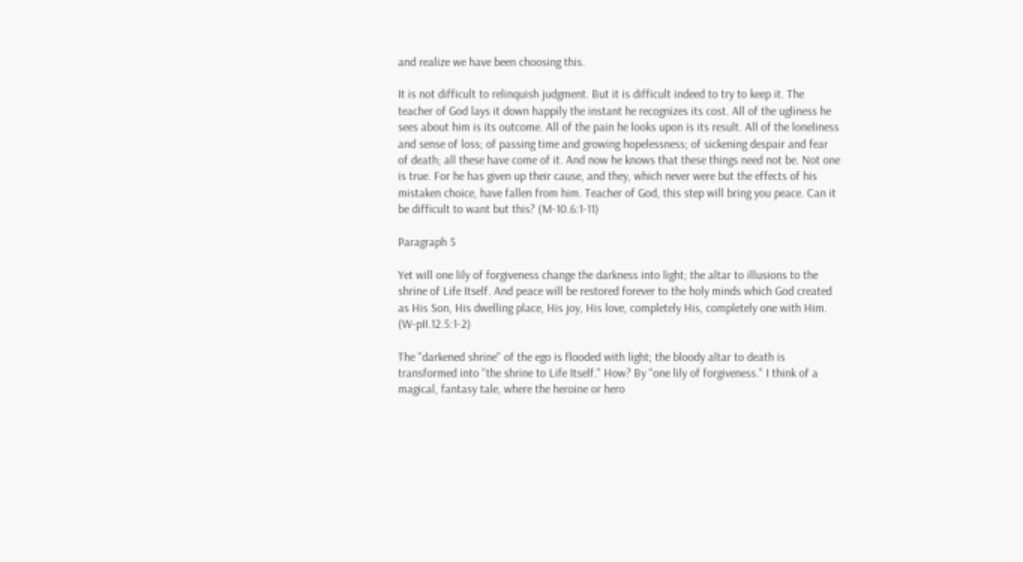and realize we have been choosing this.

It is not difficult to relinquish judgment. But it is difficult indeed to try to keep it. The teacher of God lays it down happily the instant he recognizes its cost. All of the ugliness he sees about him is its outcome. All of the pain he looks upon is its result. All of the loneliness and sense of loss; of passing time and growing hopelessness; of sickening despair and fear of death; all these have come of it. And now he knows that these things need not be. Not one is true. For he has given up their cause, and they, which never were but the effects of his mistaken choice, have fallen from him. Teacher of God, this step will bring you peace. Can it be difficult to want but this? (M-10.6:1-11)

Paragraph 5

Yet will one lily of forgiveness change the darkness into light; the altar to illusions to the shrine of Life Itself. And peace will be restored forever to the holy minds which God created as His Son, His dwelling place, His joy, His love, completely His, completely one with Him. (W-pII.12.5:1-2)

The "darkened shrine" of the ego is flooded with light; the bloody altar to death is transformed into "the shrine to Life Itself." How? By "one lily of forgiveness." I think of a magical, fantasy tale, where the heroine or hero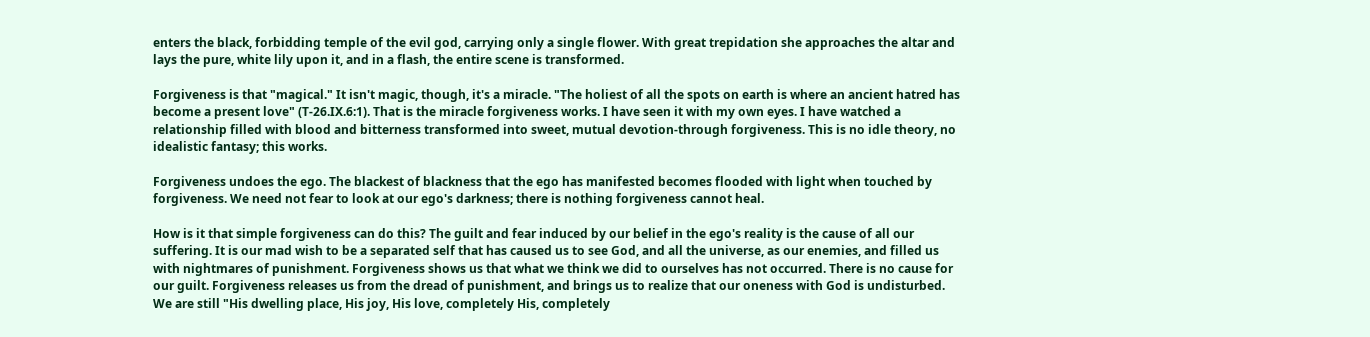enters the black, forbidding temple of the evil god, carrying only a single flower. With great trepidation she approaches the altar and lays the pure, white lily upon it, and in a flash, the entire scene is transformed.

Forgiveness is that "magical." It isn't magic, though, it's a miracle. "The holiest of all the spots on earth is where an ancient hatred has become a present love" (T-26.IX.6:1). That is the miracle forgiveness works. I have seen it with my own eyes. I have watched a relationship filled with blood and bitterness transformed into sweet, mutual devotion-through forgiveness. This is no idle theory, no idealistic fantasy; this works.

Forgiveness undoes the ego. The blackest of blackness that the ego has manifested becomes flooded with light when touched by forgiveness. We need not fear to look at our ego's darkness; there is nothing forgiveness cannot heal.

How is it that simple forgiveness can do this? The guilt and fear induced by our belief in the ego's reality is the cause of all our suffering. It is our mad wish to be a separated self that has caused us to see God, and all the universe, as our enemies, and filled us with nightmares of punishment. Forgiveness shows us that what we think we did to ourselves has not occurred. There is no cause for our guilt. Forgiveness releases us from the dread of punishment, and brings us to realize that our oneness with God is undisturbed. We are still "His dwelling place, His joy, His love, completely His, completely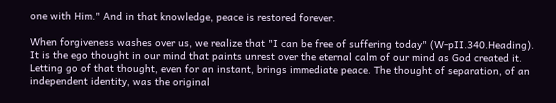one with Him." And in that knowledge, peace is restored forever.

When forgiveness washes over us, we realize that "I can be free of suffering today" (W-pII.340.Heading). It is the ego thought in our mind that paints unrest over the eternal calm of our mind as God created it. Letting go of that thought, even for an instant, brings immediate peace. The thought of separation, of an independent identity, was the original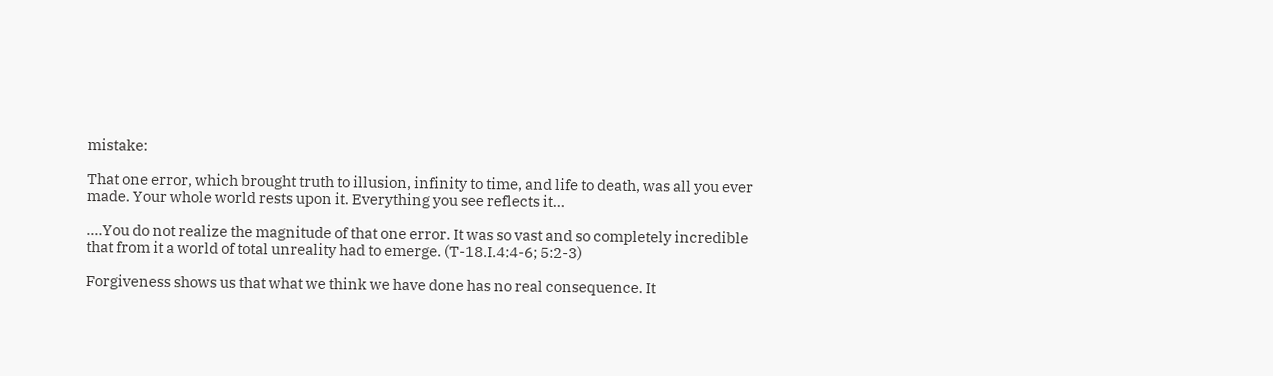mistake:

That one error, which brought truth to illusion, infinity to time, and life to death, was all you ever made. Your whole world rests upon it. Everything you see reflects it…

.…You do not realize the magnitude of that one error. It was so vast and so completely incredible that from it a world of total unreality had to emerge. (T-18.I.4:4-6; 5:2-3)

Forgiveness shows us that what we think we have done has no real consequence. It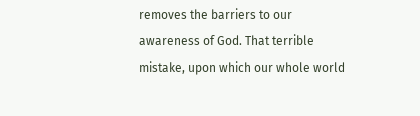removes the barriers to our awareness of God. That terrible mistake, upon which our whole world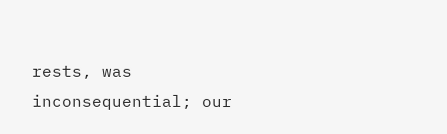rests, was inconsequential; our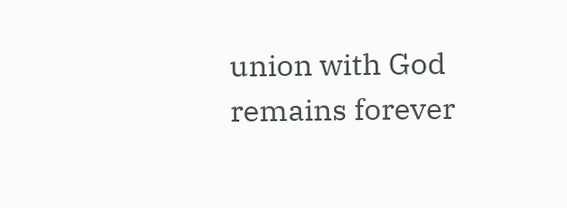union with God remains forever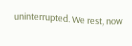uninterrupted. We rest, now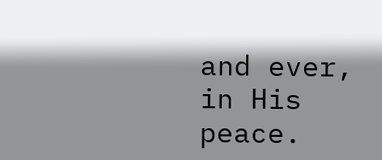and ever, in His peace.